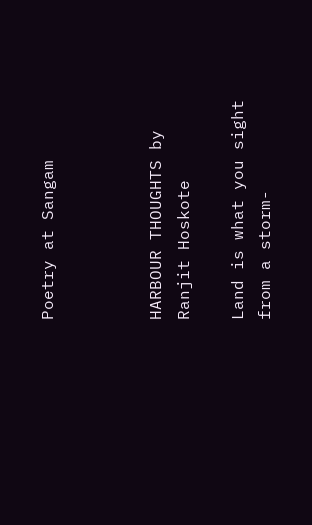Poetry at Sangam



HARBOUR THOUGHTS by Ranjit Hoskote

Land is what you sight from a storm-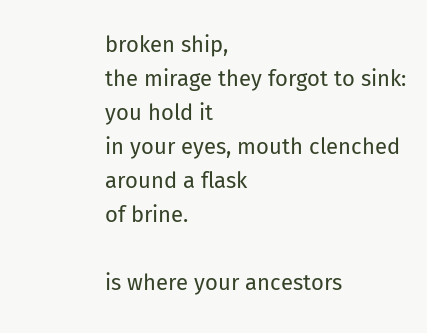broken ship,
the mirage they forgot to sink: you hold it
in your eyes, mouth clenched
around a flask
of brine.

is where your ancestors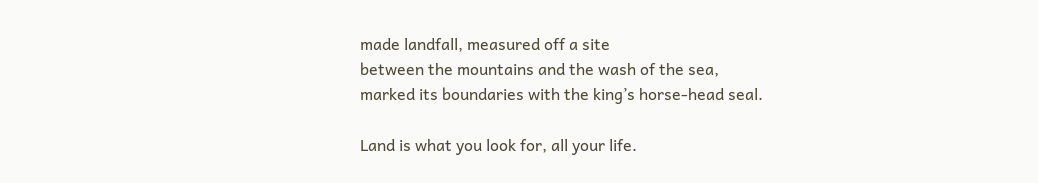made landfall, measured off a site
between the mountains and the wash of the sea,
marked its boundaries with the king’s horse-head seal.

Land is what you look for, all your life.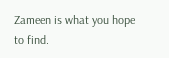Zameen is what you hope to find.